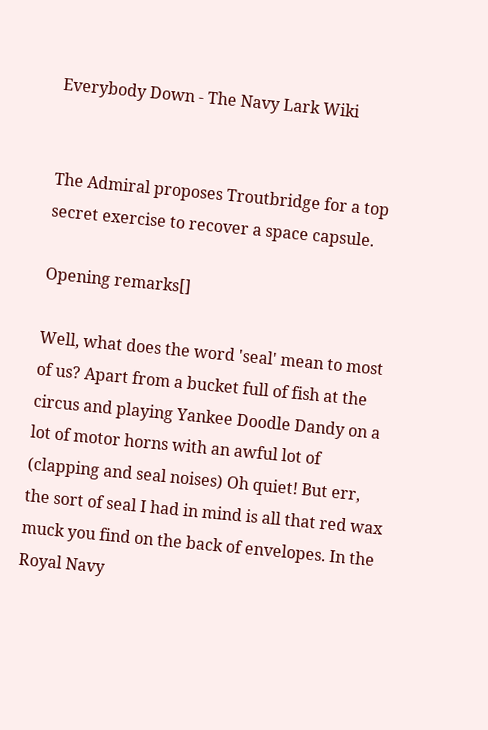Everybody Down - The Navy Lark Wiki


The Admiral proposes Troutbridge for a top secret exercise to recover a space capsule.

Opening remarks[]

Well, what does the word 'seal' mean to most of us? Apart from a bucket full of fish at the circus and playing Yankee Doodle Dandy on a lot of motor horns with an awful lot of (clapping and seal noises) Oh quiet! But err, the sort of seal I had in mind is all that red wax muck you find on the back of envelopes. In the Royal Navy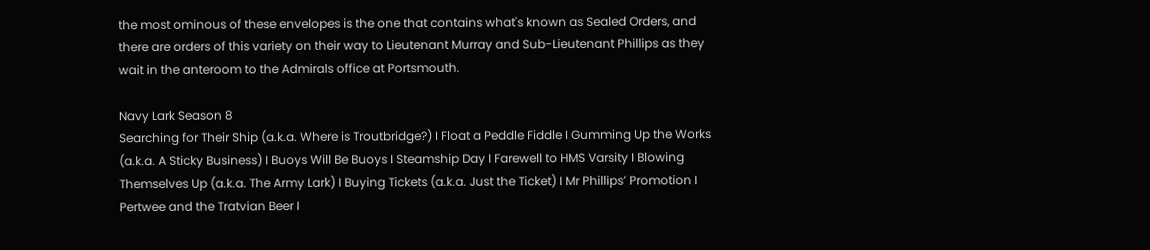the most ominous of these envelopes is the one that contains what's known as Sealed Orders, and there are orders of this variety on their way to Lieutenant Murray and Sub-Lieutenant Phillips as they wait in the anteroom to the Admirals office at Portsmouth.

Navy Lark Season 8
Searching for Their Ship (a.k.a. Where is Troutbridge?) I Float a Peddle Fiddle I Gumming Up the Works (a.k.a. A Sticky Business) I Buoys Will Be Buoys I Steamship Day I Farewell to HMS Varsity I Blowing Themselves Up (a.k.a. The Army Lark) I Buying Tickets (a.k.a. Just the Ticket) I Mr Phillips’ Promotion I Pertwee and the Tratvian Beer I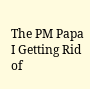The PM Papa I Getting Rid of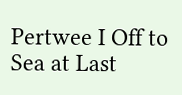Pertwee I Off to Sea at Last